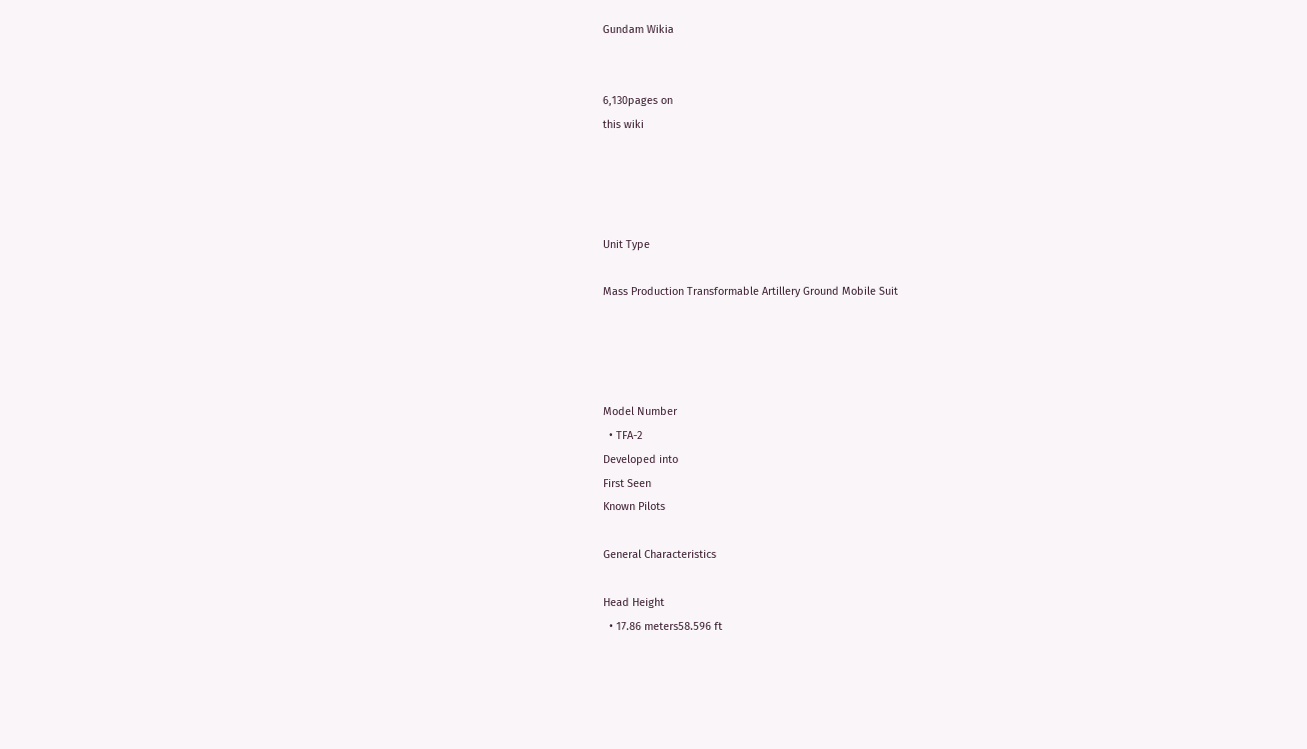Gundam Wikia


6,130pages on
this wiki




Unit Type

Mass Production Transformable Artillery Ground Mobile Suit




Model Number
  • TFA-2
Developed into
First Seen
Known Pilots

General Characteristics

Head Height
  • 17.86 meters58.596 ft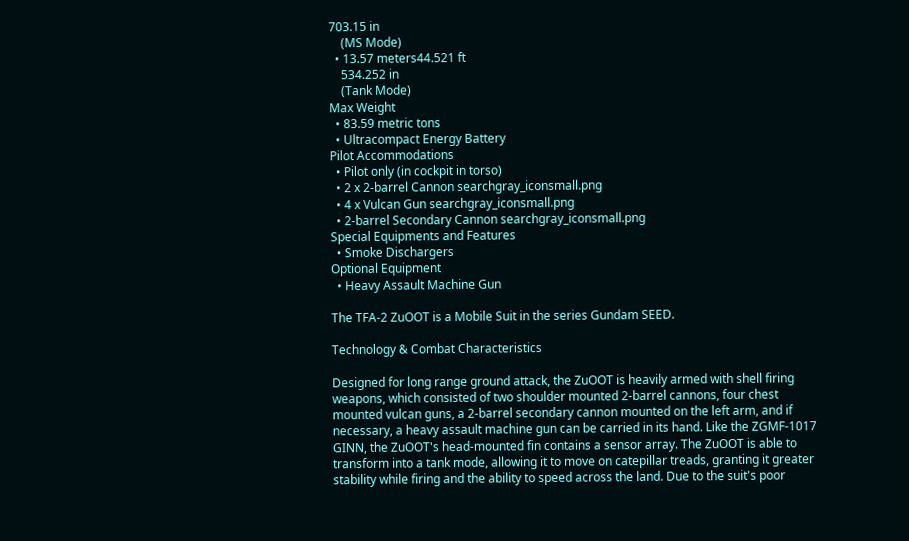703.15 in
    (MS Mode)
  • 13.57 meters44.521 ft
    534.252 in
    (Tank Mode)
Max Weight
  • 83.59 metric tons
  • Ultracompact Energy Battery
Pilot Accommodations
  • Pilot only (in cockpit in torso)
  • 2 x 2-barrel Cannon searchgray_iconsmall.png
  • 4 x Vulcan Gun searchgray_iconsmall.png
  • 2-barrel Secondary Cannon searchgray_iconsmall.png
Special Equipments and Features
  • Smoke Dischargers
Optional Equipment
  • Heavy Assault Machine Gun

The TFA-2 ZuOOT is a Mobile Suit in the series Gundam SEED.

Technology & Combat Characteristics

Designed for long range ground attack, the ZuOOT is heavily armed with shell firing weapons, which consisted of two shoulder mounted 2-barrel cannons, four chest mounted vulcan guns, a 2-barrel secondary cannon mounted on the left arm, and if necessary, a heavy assault machine gun can be carried in its hand. Like the ZGMF-1017 GINN, the ZuOOT's head-mounted fin contains a sensor array. The ZuOOT is able to transform into a tank mode, allowing it to move on catepillar treads, granting it greater stability while firing and the ability to speed across the land. Due to the suit's poor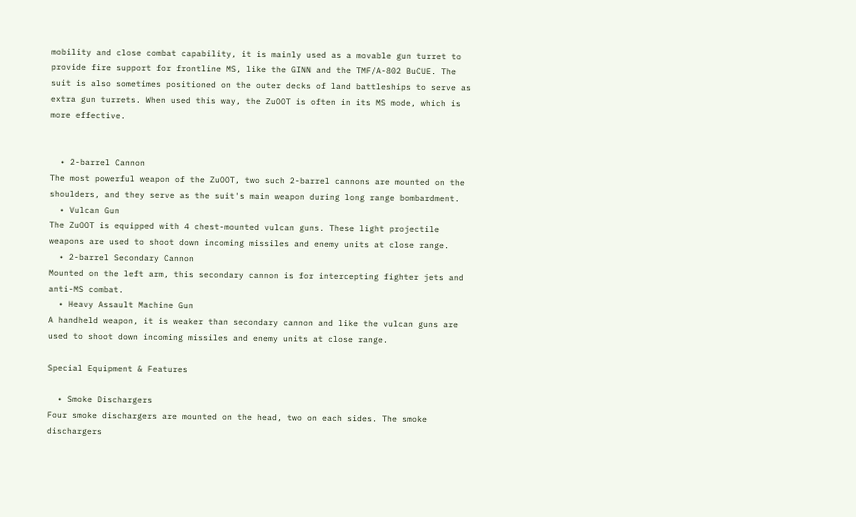mobility and close combat capability, it is mainly used as a movable gun turret to provide fire support for frontline MS, like the GINN and the TMF/A-802 BuCUE. The suit is also sometimes positioned on the outer decks of land battleships to serve as extra gun turrets. When used this way, the ZuOOT is often in its MS mode, which is more effective.


  • 2-barrel Cannon
The most powerful weapon of the ZuOOT, two such 2-barrel cannons are mounted on the shoulders, and they serve as the suit's main weapon during long range bombardment.
  • Vulcan Gun
The ZuOOT is equipped with 4 chest-mounted vulcan guns. These light projectile weapons are used to shoot down incoming missiles and enemy units at close range.
  • 2-barrel Secondary Cannon
Mounted on the left arm, this secondary cannon is for intercepting fighter jets and anti-MS combat.
  • Heavy Assault Machine Gun
A handheld weapon, it is weaker than secondary cannon and like the vulcan guns are used to shoot down incoming missiles and enemy units at close range.

Special Equipment & Features

  • Smoke Dischargers
Four smoke dischargers are mounted on the head, two on each sides. The smoke dischargers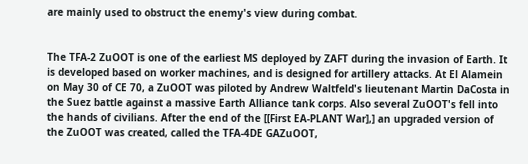are mainly used to obstruct the enemy's view during combat.


The TFA-2 ZuOOT is one of the earliest MS deployed by ZAFT during the invasion of Earth. It is developed based on worker machines, and is designed for artillery attacks. At El Alamein on May 30 of CE 70, a ZuOOT was piloted by Andrew Waltfeld's lieutenant Martin DaCosta in the Suez battle against a massive Earth Alliance tank corps. Also several ZuOOT's fell into the hands of civilians. After the end of the [[First EA-PLANT War],] an upgraded version of the ZuOOT was created, called the TFA-4DE GAZuOOT,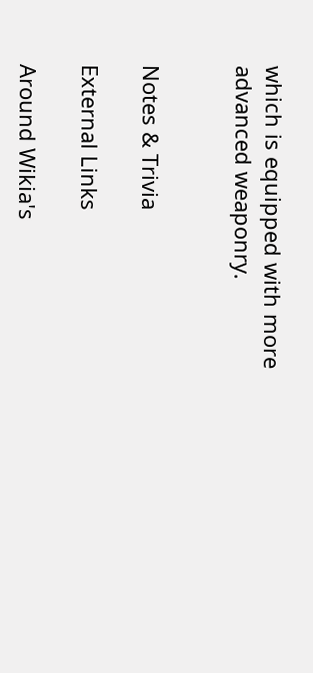which is equipped with more advanced weaponry.


Notes & Trivia

External Links

Around Wikia's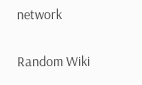network

Random Wiki